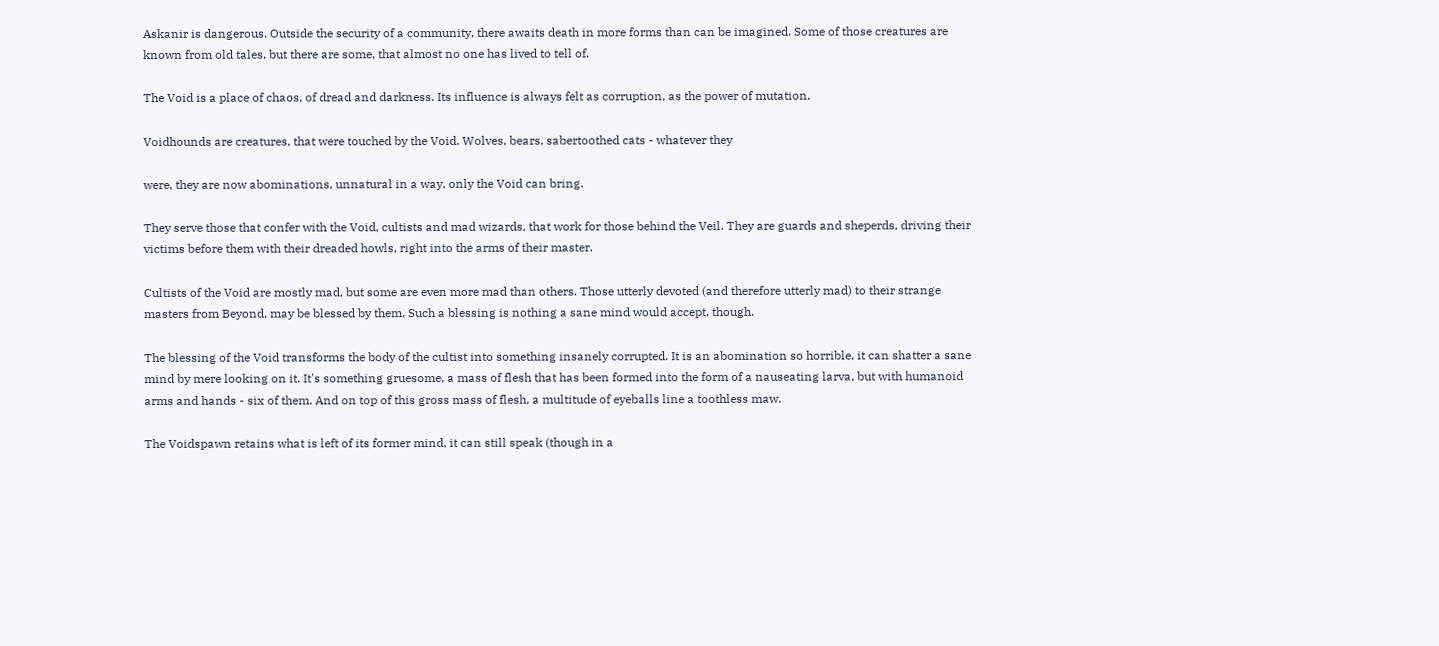Askanir is dangerous. Outside the security of a community, there awaits death in more forms than can be imagined. Some of those creatures are known from old tales, but there are some, that almost no one has lived to tell of.

The Void is a place of chaos, of dread and darkness. Its influence is always felt as corruption, as the power of mutation.

Voidhounds are creatures, that were touched by the Void. Wolves, bears, sabertoothed cats - whatever they

were, they are now abominations, unnatural in a way, only the Void can bring.

They serve those that confer with the Void, cultists and mad wizards, that work for those behind the Veil. They are guards and sheperds, driving their victims before them with their dreaded howls, right into the arms of their master.

Cultists of the Void are mostly mad, but some are even more mad than others. Those utterly devoted (and therefore utterly mad) to their strange masters from Beyond, may be blessed by them. Such a blessing is nothing a sane mind would accept, though.

The blessing of the Void transforms the body of the cultist into something insanely corrupted. It is an abomination so horrible, it can shatter a sane mind by mere looking on it. It's something gruesome, a mass of flesh that has been formed into the form of a nauseating larva, but with humanoid arms and hands - six of them. And on top of this gross mass of flesh, a multitude of eyeballs line a toothless maw.

The Voidspawn retains what is left of its former mind, it can still speak (though in a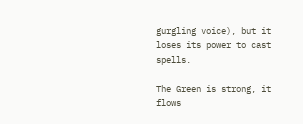gurgling voice), but it loses its power to cast spells.

The Green is strong, it flows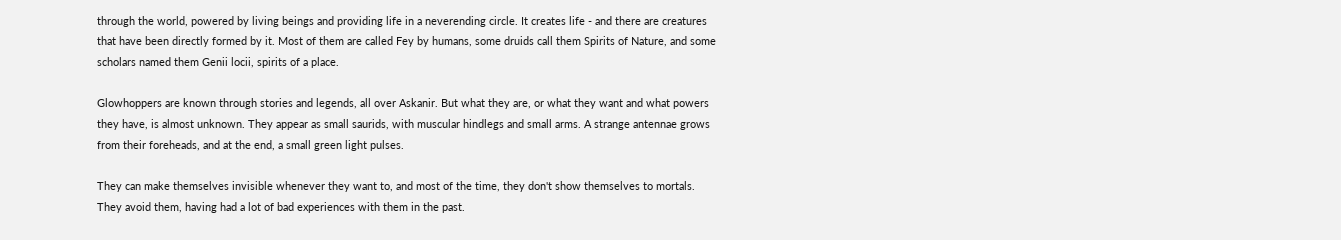through the world, powered by living beings and providing life in a neverending circle. It creates life - and there are creatures that have been directly formed by it. Most of them are called Fey by humans, some druids call them Spirits of Nature, and some scholars named them Genii locii, spirits of a place.

Glowhoppers are known through stories and legends, all over Askanir. But what they are, or what they want and what powers they have, is almost unknown. They appear as small saurids, with muscular hindlegs and small arms. A strange antennae grows from their foreheads, and at the end, a small green light pulses.

They can make themselves invisible whenever they want to, and most of the time, they don't show themselves to mortals. They avoid them, having had a lot of bad experiences with them in the past.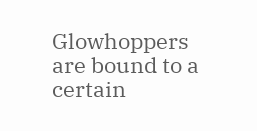Glowhoppers are bound to a certain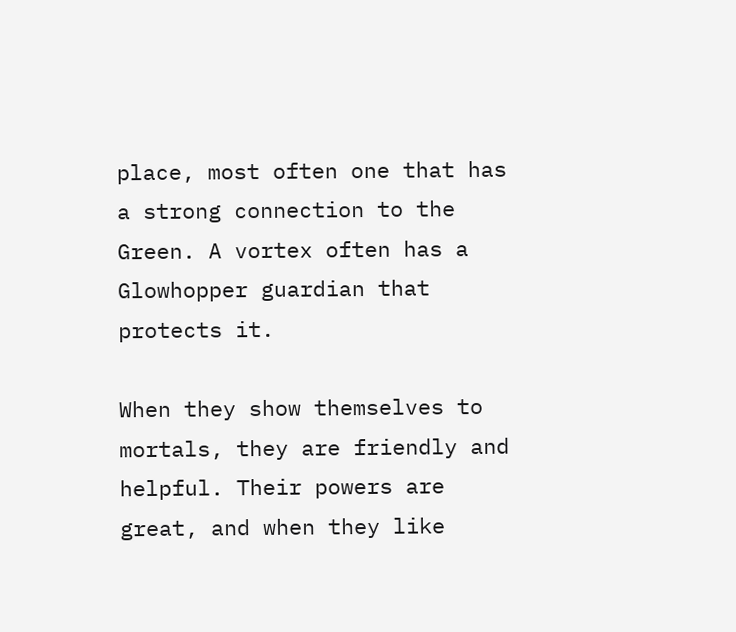place, most often one that has a strong connection to the Green. A vortex often has a Glowhopper guardian that protects it.

When they show themselves to mortals, they are friendly and helpful. Their powers are great, and when they like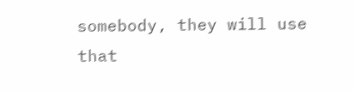somebody, they will use that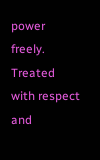power freely. Treated with respect and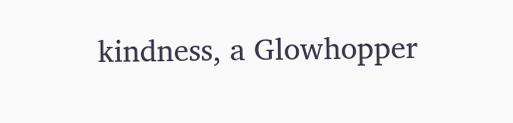kindness, a Glowhopper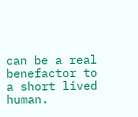can be a real benefactor to a short lived human.